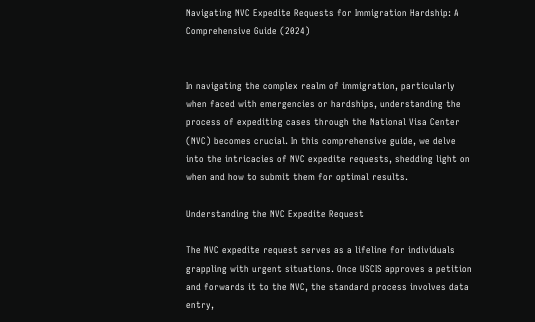Navigating NVC Expedite Requests for Immigration Hardship: A Comprehensive Guide (2024)


In navigating the complex realm of immigration, particularly when faced with emergencies or hardships, understanding the process of expediting cases through the National Visa Center (NVC) becomes crucial. In this comprehensive guide, we delve into the intricacies of NVC expedite requests, shedding light on when and how to submit them for optimal results.

Understanding the NVC Expedite Request

The NVC expedite request serves as a lifeline for individuals grappling with urgent situations. Once USCIS approves a petition and forwards it to the NVC, the standard process involves data entry,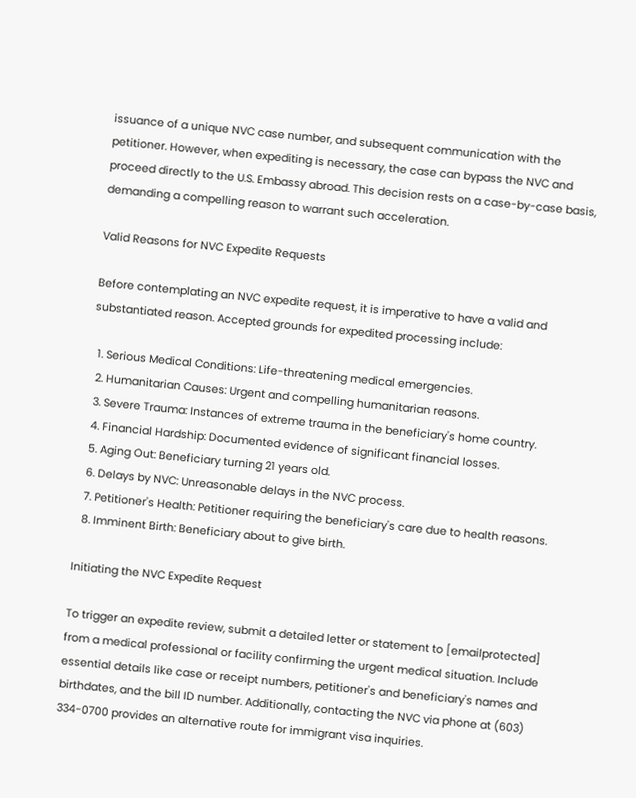issuance of a unique NVC case number, and subsequent communication with the petitioner. However, when expediting is necessary, the case can bypass the NVC and proceed directly to the U.S. Embassy abroad. This decision rests on a case-by-case basis, demanding a compelling reason to warrant such acceleration.

Valid Reasons for NVC Expedite Requests

Before contemplating an NVC expedite request, it is imperative to have a valid and substantiated reason. Accepted grounds for expedited processing include:

  1. Serious Medical Conditions: Life-threatening medical emergencies.
  2. Humanitarian Causes: Urgent and compelling humanitarian reasons.
  3. Severe Trauma: Instances of extreme trauma in the beneficiary's home country.
  4. Financial Hardship: Documented evidence of significant financial losses.
  5. Aging Out: Beneficiary turning 21 years old.
  6. Delays by NVC: Unreasonable delays in the NVC process.
  7. Petitioner's Health: Petitioner requiring the beneficiary's care due to health reasons.
  8. Imminent Birth: Beneficiary about to give birth.

Initiating the NVC Expedite Request

To trigger an expedite review, submit a detailed letter or statement to [emailprotected] from a medical professional or facility confirming the urgent medical situation. Include essential details like case or receipt numbers, petitioner's and beneficiary's names and birthdates, and the bill ID number. Additionally, contacting the NVC via phone at (603) 334-0700 provides an alternative route for immigrant visa inquiries.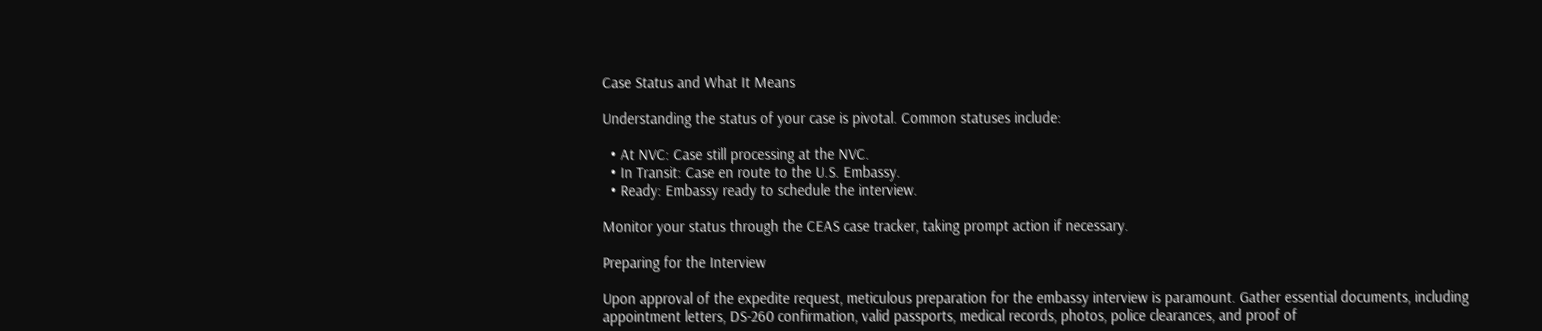Case Status and What It Means

Understanding the status of your case is pivotal. Common statuses include:

  • At NVC: Case still processing at the NVC.
  • In Transit: Case en route to the U.S. Embassy.
  • Ready: Embassy ready to schedule the interview.

Monitor your status through the CEAS case tracker, taking prompt action if necessary.

Preparing for the Interview

Upon approval of the expedite request, meticulous preparation for the embassy interview is paramount. Gather essential documents, including appointment letters, DS-260 confirmation, valid passports, medical records, photos, police clearances, and proof of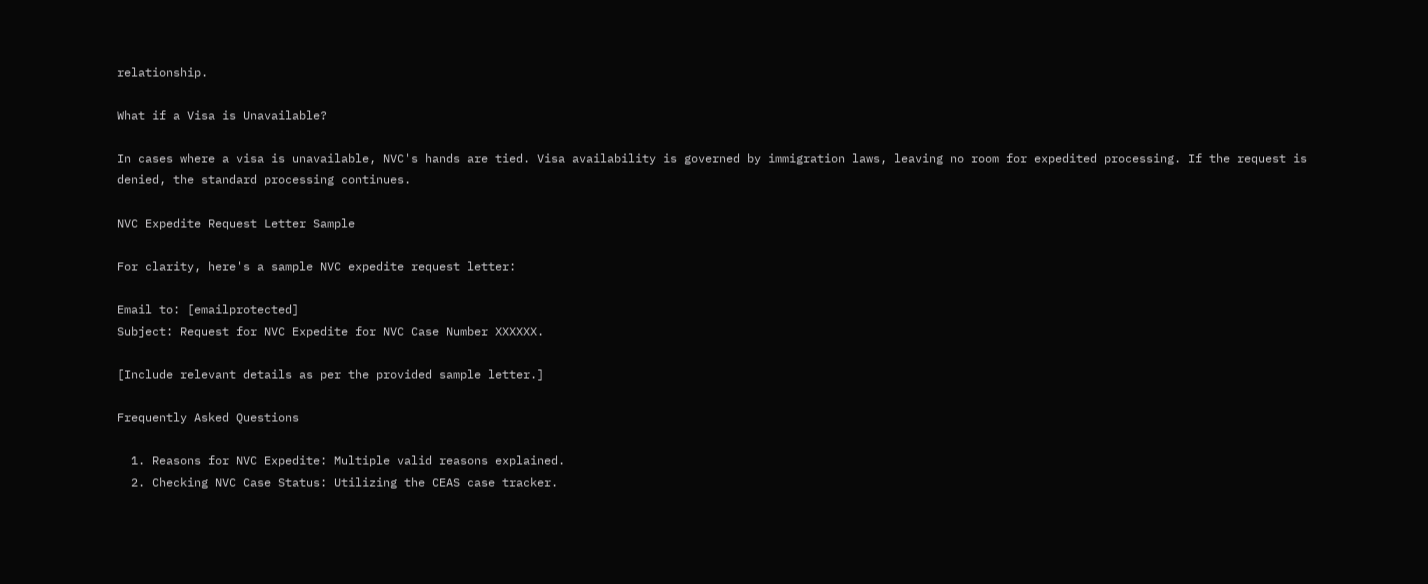relationship.

What if a Visa is Unavailable?

In cases where a visa is unavailable, NVC's hands are tied. Visa availability is governed by immigration laws, leaving no room for expedited processing. If the request is denied, the standard processing continues.

NVC Expedite Request Letter Sample

For clarity, here's a sample NVC expedite request letter:

Email to: [emailprotected]
Subject: Request for NVC Expedite for NVC Case Number XXXXXX.

[Include relevant details as per the provided sample letter.]

Frequently Asked Questions

  1. Reasons for NVC Expedite: Multiple valid reasons explained.
  2. Checking NVC Case Status: Utilizing the CEAS case tracker.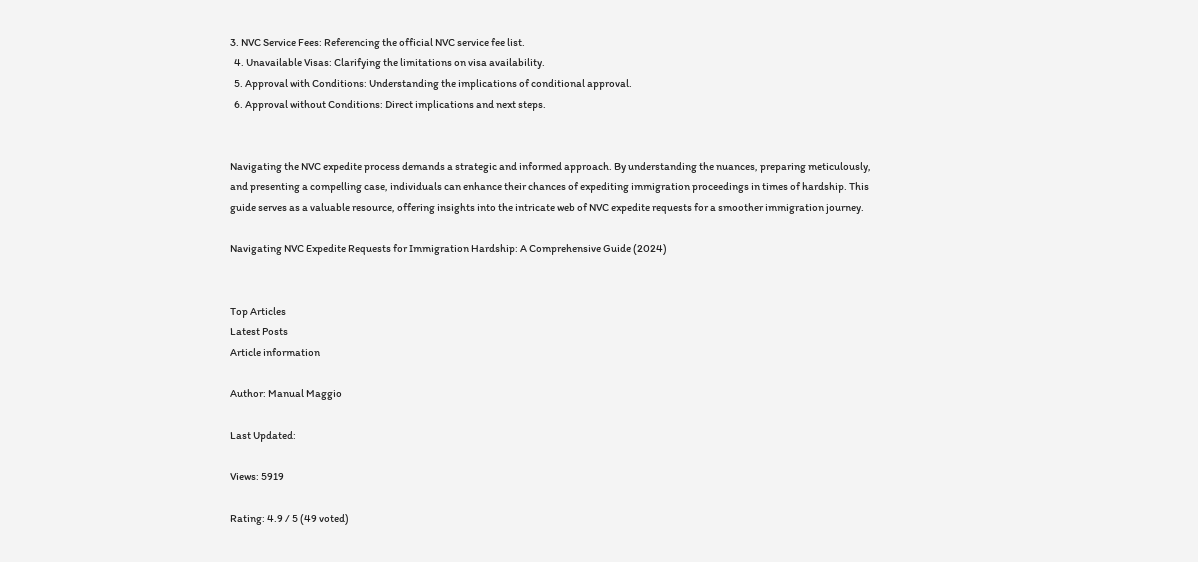3. NVC Service Fees: Referencing the official NVC service fee list.
  4. Unavailable Visas: Clarifying the limitations on visa availability.
  5. Approval with Conditions: Understanding the implications of conditional approval.
  6. Approval without Conditions: Direct implications and next steps.


Navigating the NVC expedite process demands a strategic and informed approach. By understanding the nuances, preparing meticulously, and presenting a compelling case, individuals can enhance their chances of expediting immigration proceedings in times of hardship. This guide serves as a valuable resource, offering insights into the intricate web of NVC expedite requests for a smoother immigration journey.

Navigating NVC Expedite Requests for Immigration Hardship: A Comprehensive Guide (2024)


Top Articles
Latest Posts
Article information

Author: Manual Maggio

Last Updated:

Views: 5919

Rating: 4.9 / 5 (49 voted)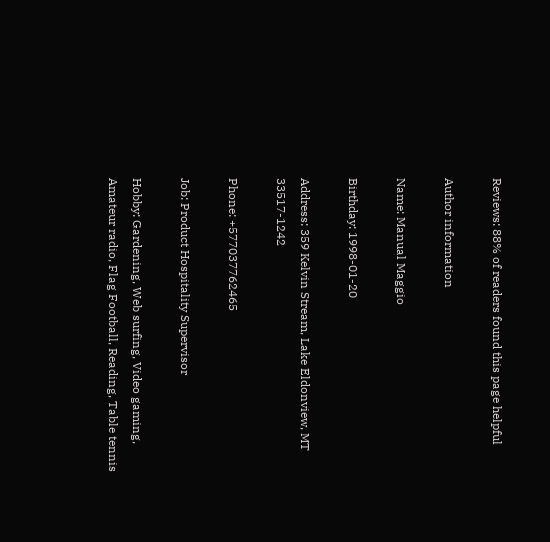Reviews: 88% of readers found this page helpful

Author information

Name: Manual Maggio

Birthday: 1998-01-20

Address: 359 Kelvin Stream, Lake Eldonview, MT 33517-1242

Phone: +577037762465

Job: Product Hospitality Supervisor

Hobby: Gardening, Web surfing, Video gaming, Amateur radio, Flag Football, Reading, Table tennis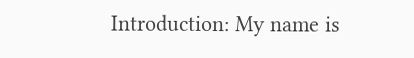Introduction: My name is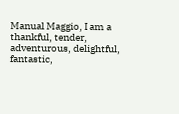Manual Maggio, I am a thankful, tender, adventurous, delightful, fantastic,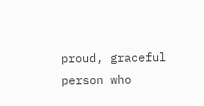proud, graceful person who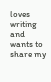loves writing and wants to share my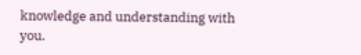knowledge and understanding with you.